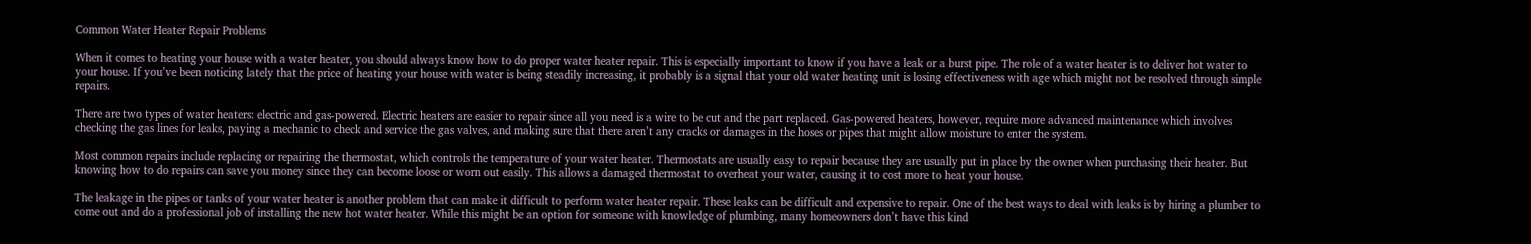Common Water Heater Repair Problems

When it comes to heating your house with a water heater, you should always know how to do proper water heater repair. This is especially important to know if you have a leak or a burst pipe. The role of a water heater is to deliver hot water to your house. If you’ve been noticing lately that the price of heating your house with water is being steadily increasing, it probably is a signal that your old water heating unit is losing effectiveness with age which might not be resolved through simple repairs.

There are two types of water heaters: electric and gas-powered. Electric heaters are easier to repair since all you need is a wire to be cut and the part replaced. Gas-powered heaters, however, require more advanced maintenance which involves checking the gas lines for leaks, paying a mechanic to check and service the gas valves, and making sure that there aren’t any cracks or damages in the hoses or pipes that might allow moisture to enter the system.

Most common repairs include replacing or repairing the thermostat, which controls the temperature of your water heater. Thermostats are usually easy to repair because they are usually put in place by the owner when purchasing their heater. But knowing how to do repairs can save you money since they can become loose or worn out easily. This allows a damaged thermostat to overheat your water, causing it to cost more to heat your house.

The leakage in the pipes or tanks of your water heater is another problem that can make it difficult to perform water heater repair. These leaks can be difficult and expensive to repair. One of the best ways to deal with leaks is by hiring a plumber to come out and do a professional job of installing the new hot water heater. While this might be an option for someone with knowledge of plumbing, many homeowners don’t have this kind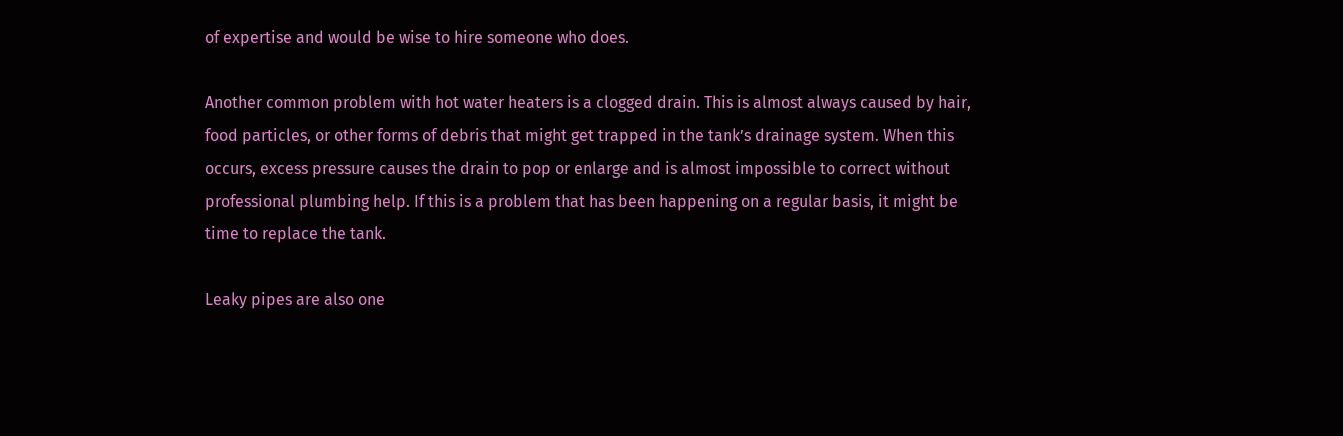of expertise and would be wise to hire someone who does.

Another common problem with hot water heaters is a clogged drain. This is almost always caused by hair, food particles, or other forms of debris that might get trapped in the tank’s drainage system. When this occurs, excess pressure causes the drain to pop or enlarge and is almost impossible to correct without professional plumbing help. If this is a problem that has been happening on a regular basis, it might be time to replace the tank.

Leaky pipes are also one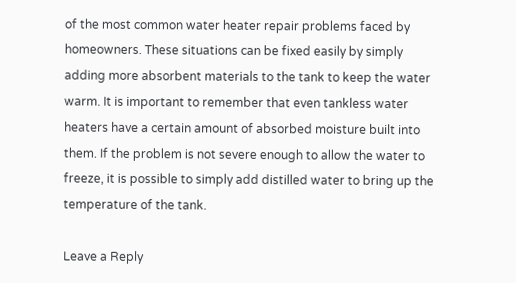of the most common water heater repair problems faced by homeowners. These situations can be fixed easily by simply adding more absorbent materials to the tank to keep the water warm. It is important to remember that even tankless water heaters have a certain amount of absorbed moisture built into them. If the problem is not severe enough to allow the water to freeze, it is possible to simply add distilled water to bring up the temperature of the tank.

Leave a Reply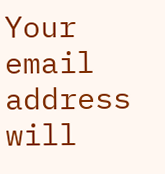Your email address will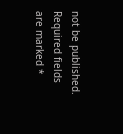not be published. Required fields are marked *